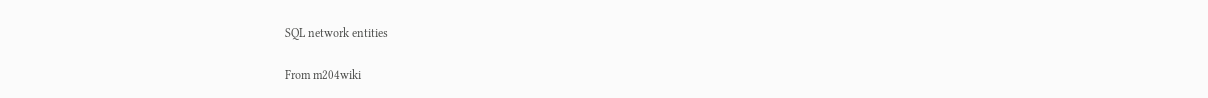SQL network entities

From m204wiki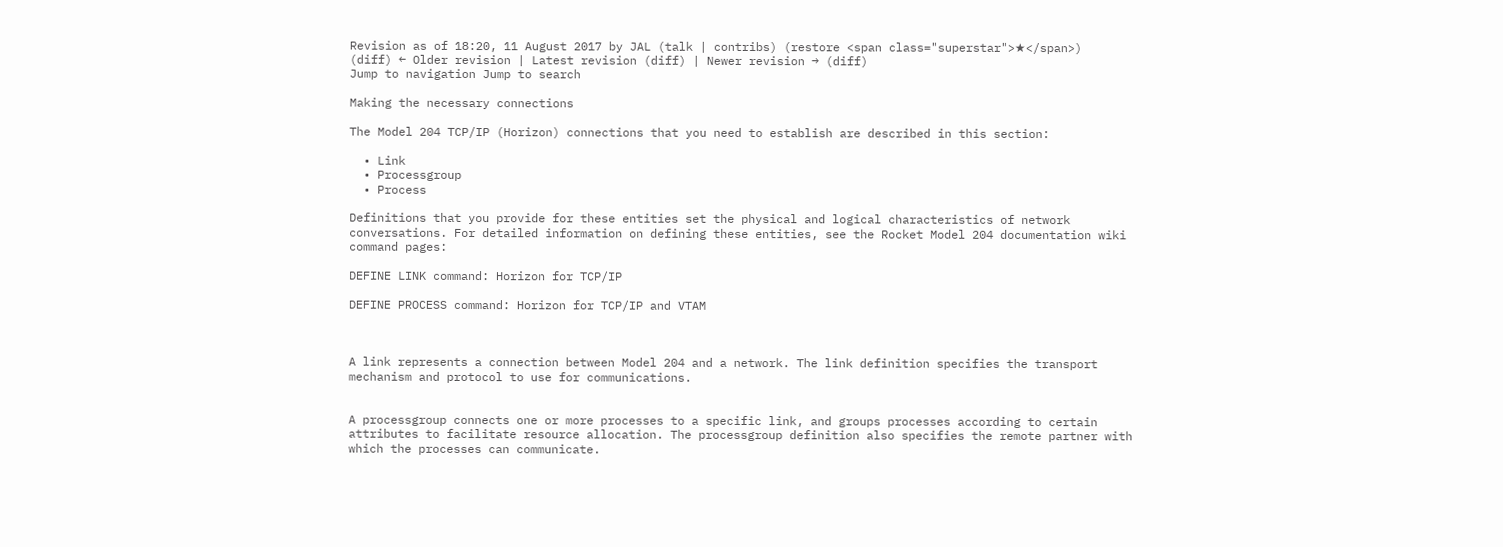Revision as of 18:20, 11 August 2017 by JAL (talk | contribs) (restore <span class="superstar">★</span>)
(diff) ← Older revision | Latest revision (diff) | Newer revision → (diff)
Jump to navigation Jump to search

Making the necessary connections

The Model 204 TCP/IP (Horizon) connections that you need to establish are described in this section:

  • Link
  • Processgroup
  • Process

Definitions that you provide for these entities set the physical and logical characteristics of network conversations. For detailed information on defining these entities, see the Rocket Model 204 documentation wiki command pages:

DEFINE LINK command: Horizon for TCP/IP

DEFINE PROCESS command: Horizon for TCP/IP and VTAM



A link represents a connection between Model 204 and a network. The link definition specifies the transport mechanism and protocol to use for communications.


A processgroup connects one or more processes to a specific link, and groups processes according to certain attributes to facilitate resource allocation. The processgroup definition also specifies the remote partner with which the processes can communicate.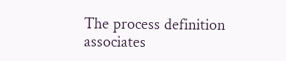The process definition associates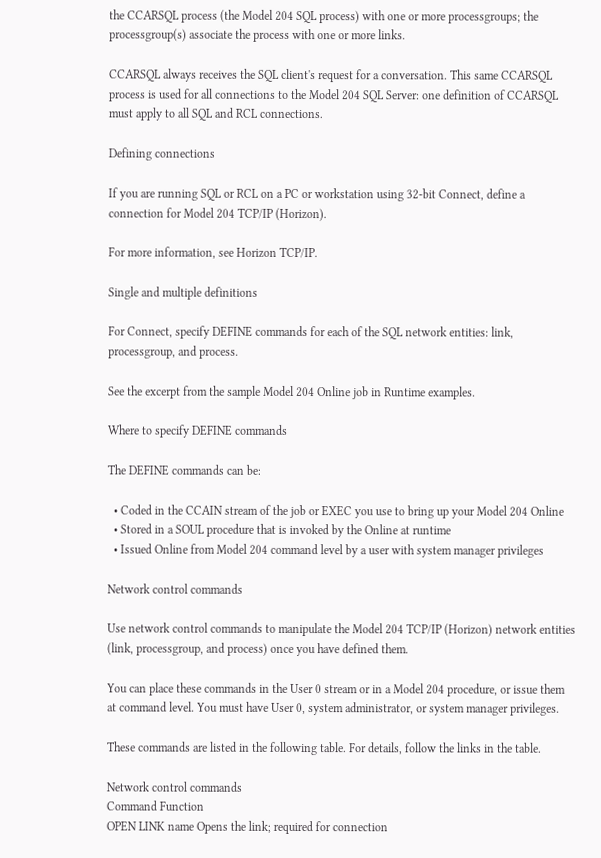the CCARSQL process (the Model 204 SQL process) with one or more processgroups; the processgroup(s) associate the process with one or more links.

CCARSQL always receives the SQL client's request for a conversation. This same CCARSQL process is used for all connections to the Model 204 SQL Server: one definition of CCARSQL must apply to all SQL and RCL connections.

Defining connections

If you are running SQL or RCL on a PC or workstation using 32-bit Connect, define a connection for Model 204 TCP/IP (Horizon).

For more information, see Horizon TCP/IP.

Single and multiple definitions

For Connect, specify DEFINE commands for each of the SQL network entities: link, processgroup, and process.

See the excerpt from the sample Model 204 Online job in Runtime examples.

Where to specify DEFINE commands

The DEFINE commands can be:

  • Coded in the CCAIN stream of the job or EXEC you use to bring up your Model 204 Online
  • Stored in a SOUL procedure that is invoked by the Online at runtime
  • Issued Online from Model 204 command level by a user with system manager privileges

Network control commands

Use network control commands to manipulate the Model 204 TCP/IP (Horizon) network entities (link, processgroup, and process) once you have defined them.

You can place these commands in the User 0 stream or in a Model 204 procedure, or issue them at command level. You must have User 0, system administrator, or system manager privileges.

These commands are listed in the following table. For details, follow the links in the table.

Network control commands
Command Function
OPEN LINK name Opens the link; required for connection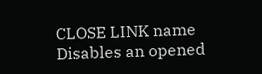CLOSE LINK name Disables an opened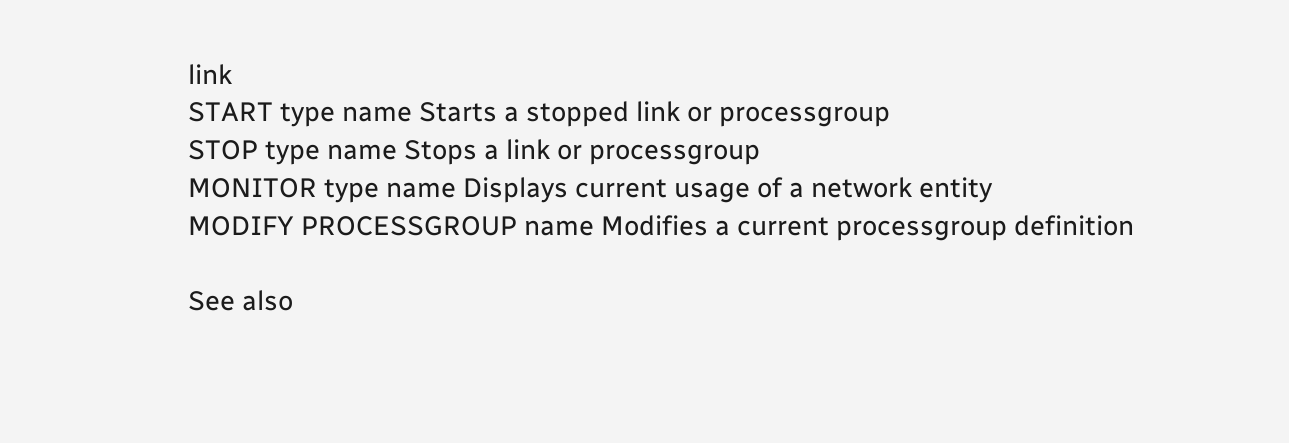link
START type name Starts a stopped link or processgroup
STOP type name Stops a link or processgroup
MONITOR type name Displays current usage of a network entity
MODIFY PROCESSGROUP name Modifies a current processgroup definition

See also